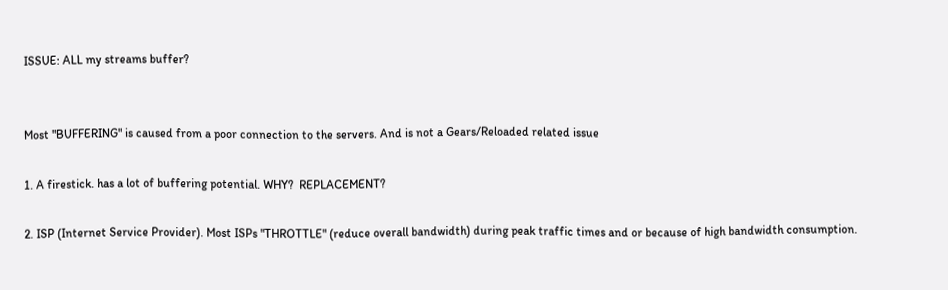ISSUE: ALL my streams buffer?


Most "BUFFERING" is caused from a poor connection to the servers. And is not a Gears/Reloaded related issue

1. A firestick. has a lot of buffering potential. WHY?  REPLACEMENT?

2. ISP (Internet Service Provider). Most ISPs "THROTTLE" (reduce overall bandwidth) during peak traffic times and or because of high bandwidth consumption.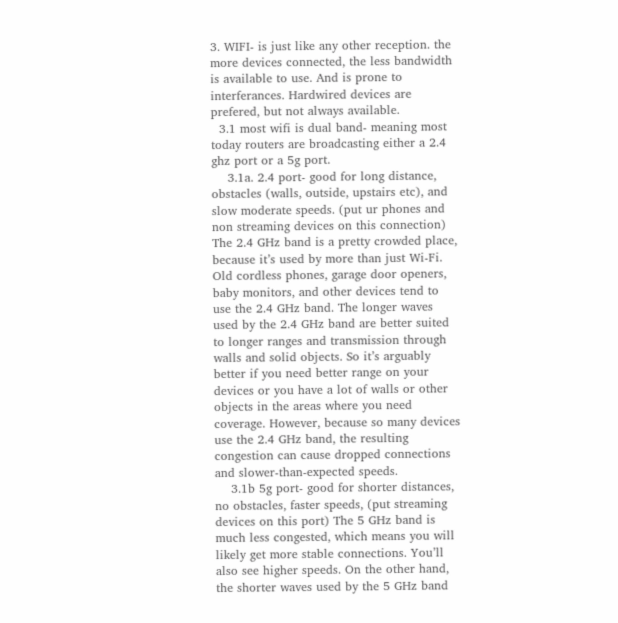3. WIFI- is just like any other reception. the more devices connected, the less bandwidth is available to use. And is prone to interferances. Hardwired devices are prefered, but not always available.
  3.1 most wifi is dual band- meaning most today routers are broadcasting either a 2.4 ghz port or a 5g port.
    3.1a. 2.4 port- good for long distance, obstacles (walls, outside, upstairs etc), and slow moderate speeds. (put ur phones and non streaming devices on this connection) The 2.4 GHz band is a pretty crowded place, because it’s used by more than just Wi-Fi. Old cordless phones, garage door openers, baby monitors, and other devices tend to use the 2.4 GHz band. The longer waves used by the 2.4 GHz band are better suited to longer ranges and transmission through walls and solid objects. So it’s arguably better if you need better range on your devices or you have a lot of walls or other objects in the areas where you need coverage. However, because so many devices use the 2.4 GHz band, the resulting congestion can cause dropped connections and slower-than-expected speeds.
    3.1b 5g port- good for shorter distances, no obstacles, faster speeds, (put streaming devices on this port) The 5 GHz band is much less congested, which means you will likely get more stable connections. You’ll also see higher speeds. On the other hand, the shorter waves used by the 5 GHz band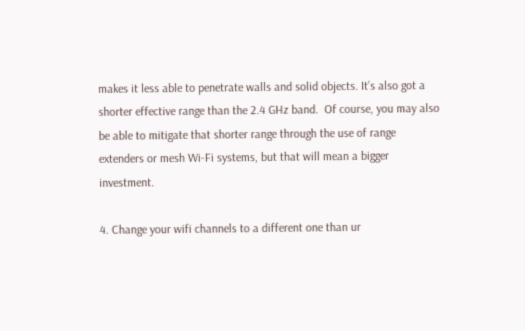makes it less able to penetrate walls and solid objects. It’s also got a shorter effective range than the 2.4 GHz band.  Of course, you may also be able to mitigate that shorter range through the use of range extenders or mesh Wi-Fi systems, but that will mean a bigger investment.

4. Change your wifi channels to a different one than ur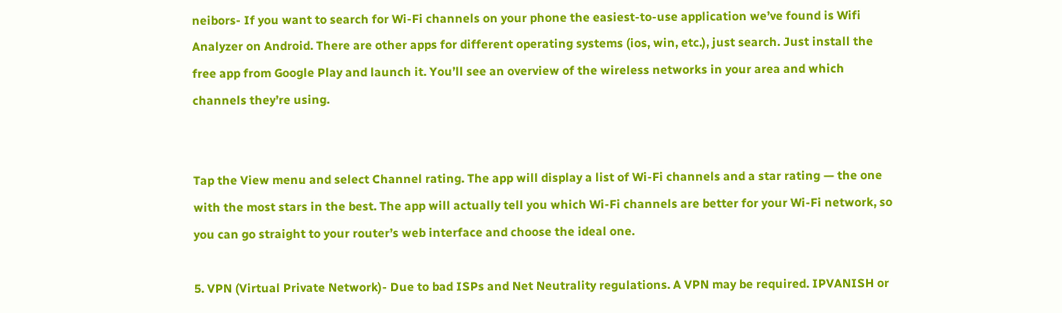neibors- If you want to search for Wi-Fi channels on your phone the easiest-to-use application we’ve found is Wifi Analyzer on Android. There are other apps for different operating systems (ios, win, etc.), just search. Just install the free app from Google Play and launch it. You’ll see an overview of the wireless networks in your area and which channels they’re using.


Tap the View menu and select Channel rating. The app will display a list of Wi-Fi channels and a star rating — the one with the most stars in the best. The app will actually tell you which Wi-Fi channels are better for your Wi-Fi network, so you can go straight to your router’s web interface and choose the ideal one.

5. VPN (Virtual Private Network)- Due to bad ISPs and Net Neutrality regulations. A VPN may be required. IPVANISH or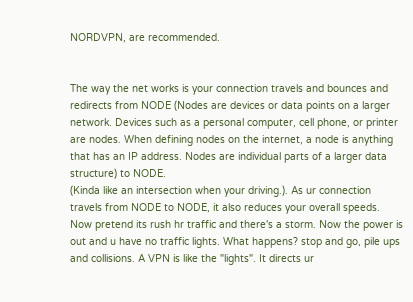NORDVPN, are recommended.


The way the net works is your connection travels and bounces and redirects from NODE (Nodes are devices or data points on a larger network. Devices such as a personal computer, cell phone, or printer are nodes. When defining nodes on the internet, a node is anything that has an IP address. Nodes are individual parts of a larger data structure) to NODE.
(Kinda like an intersection when your driving.). As ur connection travels from NODE to NODE, it also reduces your overall speeds.
Now pretend its rush hr traffic and there's a storm. Now the power is out and u have no traffic lights. What happens? stop and go, pile ups and collisions. A VPN is like the "lights". It directs ur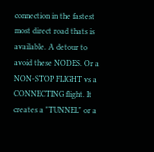connection in the fastest most direct road thats is available. A detour to avoid these NODES. Or a NON-STOP FLIGHT vs a CONNECTING flight. It creates a "TUNNEL" or a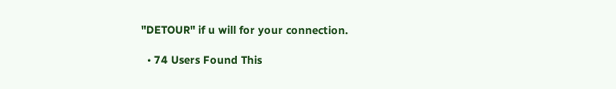"DETOUR" if u will for your connection.

  • 74 Users Found This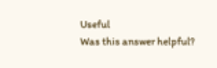Useful
Was this answer helpful?